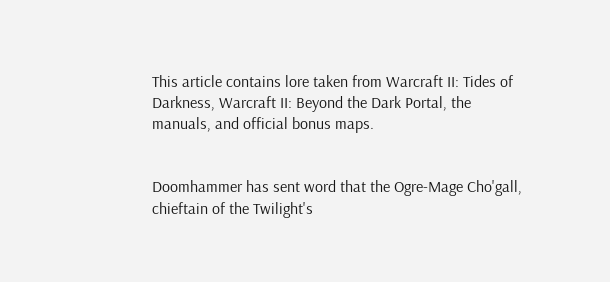This article contains lore taken from Warcraft II: Tides of Darkness, Warcraft II: Beyond the Dark Portal, the manuals, and official bonus maps.


Doomhammer has sent word that the Ogre-Mage Cho'gall, chieftain of the Twilight's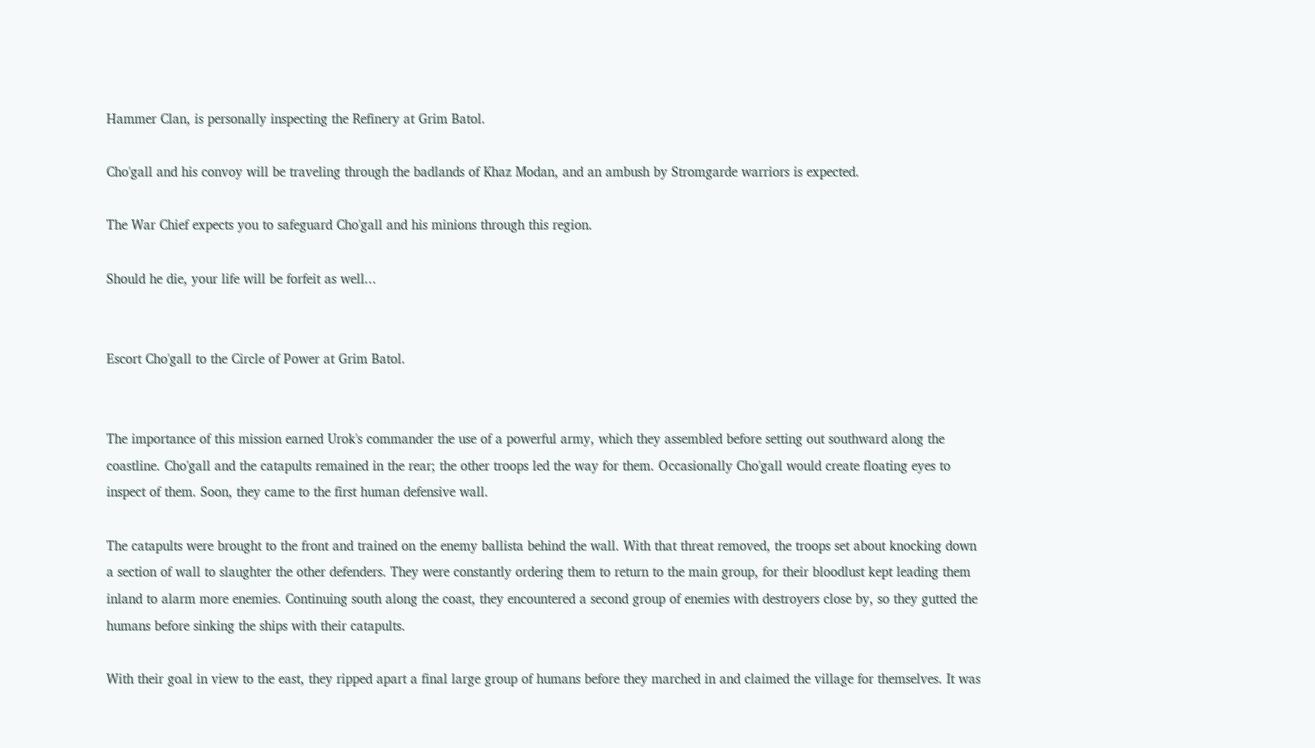Hammer Clan, is personally inspecting the Refinery at Grim Batol.

Cho'gall and his convoy will be traveling through the badlands of Khaz Modan, and an ambush by Stromgarde warriors is expected.

The War Chief expects you to safeguard Cho'gall and his minions through this region.

Should he die, your life will be forfeit as well...


Escort Cho'gall to the Circle of Power at Grim Batol.


The importance of this mission earned Urok's commander the use of a powerful army, which they assembled before setting out southward along the coastline. Cho'gall and the catapults remained in the rear; the other troops led the way for them. Occasionally Cho'gall would create floating eyes to inspect of them. Soon, they came to the first human defensive wall.

The catapults were brought to the front and trained on the enemy ballista behind the wall. With that threat removed, the troops set about knocking down a section of wall to slaughter the other defenders. They were constantly ordering them to return to the main group, for their bloodlust kept leading them inland to alarm more enemies. Continuing south along the coast, they encountered a second group of enemies with destroyers close by, so they gutted the humans before sinking the ships with their catapults.

With their goal in view to the east, they ripped apart a final large group of humans before they marched in and claimed the village for themselves. It was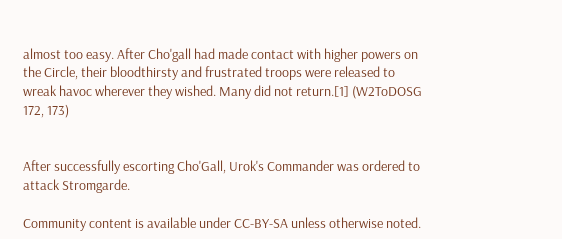almost too easy. After Cho'gall had made contact with higher powers on the Circle, their bloodthirsty and frustrated troops were released to wreak havoc wherever they wished. Many did not return.[1] (W2ToDOSG 172, 173)


After successfully escorting Cho'Gall, Urok's Commander was ordered to attack Stromgarde.

Community content is available under CC-BY-SA unless otherwise noted.